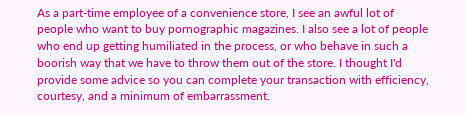As a part-time employee of a convenience store, I see an awful lot of people who want to buy pornographic magazines. I also see a lot of people who end up getting humiliated in the process, or who behave in such a boorish way that we have to throw them out of the store. I thought I'd provide some advice so you can complete your transaction with efficiency, courtesy, and a minimum of embarrassment.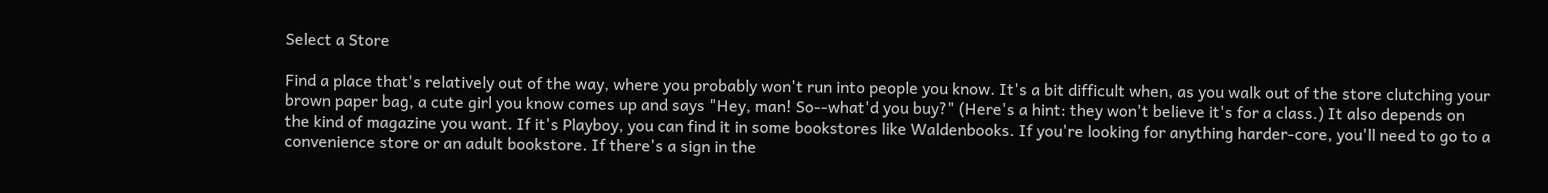Select a Store

Find a place that's relatively out of the way, where you probably won't run into people you know. It's a bit difficult when, as you walk out of the store clutching your brown paper bag, a cute girl you know comes up and says "Hey, man! So--what'd you buy?" (Here's a hint: they won't believe it's for a class.) It also depends on the kind of magazine you want. If it's Playboy, you can find it in some bookstores like Waldenbooks. If you're looking for anything harder-core, you'll need to go to a convenience store or an adult bookstore. If there's a sign in the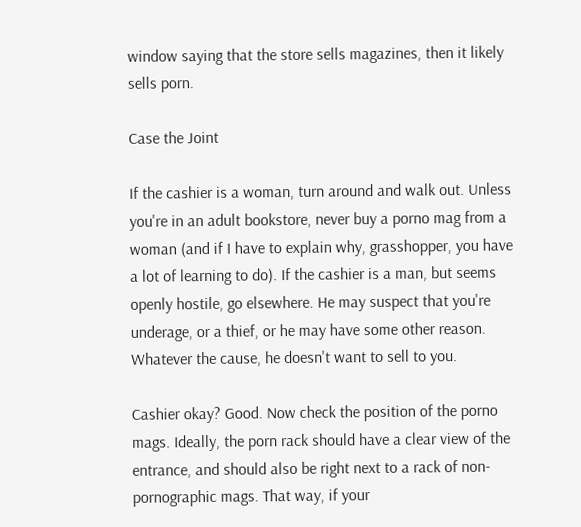window saying that the store sells magazines, then it likely sells porn.

Case the Joint

If the cashier is a woman, turn around and walk out. Unless you're in an adult bookstore, never buy a porno mag from a woman (and if I have to explain why, grasshopper, you have a lot of learning to do). If the cashier is a man, but seems openly hostile, go elsewhere. He may suspect that you're underage, or a thief, or he may have some other reason. Whatever the cause, he doesn't want to sell to you.

Cashier okay? Good. Now check the position of the porno mags. Ideally, the porn rack should have a clear view of the entrance, and should also be right next to a rack of non-pornographic mags. That way, if your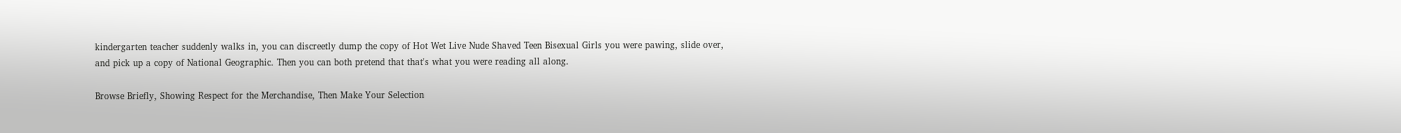kindergarten teacher suddenly walks in, you can discreetly dump the copy of Hot Wet Live Nude Shaved Teen Bisexual Girls you were pawing, slide over, and pick up a copy of National Geographic. Then you can both pretend that that's what you were reading all along.

Browse Briefly, Showing Respect for the Merchandise, Then Make Your Selection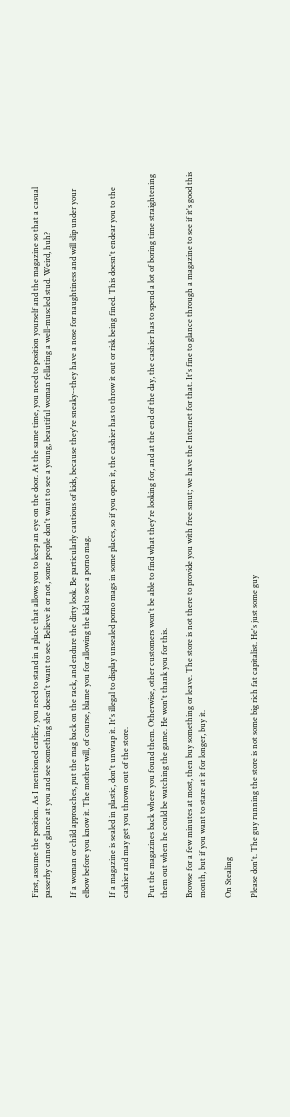First, assume the position. As I mentioned earlier, you need to stand in a place that allows you to keep an eye on the door. At the same time, you need to position yourself and the magazine so that a casual passerby cannot glance at you and see something she doesn't want to see. Believe it or not, some people don't want to see a young, beautiful woman fellating a well-muscled stud. Weird, huh?

If a woman or child approaches, put the mag back on the rack, and endure the dirty look. Be particularly cautious of kids, because they're sneaky--they have a nose for naughtiness and will slip under your elbow before you know it. The mother will, of course, blame you for allowing the kid to see a porno mag.

If a magazine is sealed in plastic, don't unwrap it. It's illegal to display unsealed porno mags in some places, so if you open it, the cashier has to throw it out or risk being fined. This doesn't endear you to the cashier and may get you thrown out of the store.

Put the magazines back where you found them. Otherwise, other customers won't be able to find what they're looking for, and at the end of the day, the cashier has to spend a lot of boring time straightening them out when he could be watching the game. He won't thank you for this.

Browse for a few minutes at most, then buy something or leave. The store is not there to provide you with free smut; we have the Internet for that. It's fine to glance through a magazine to see if it's good this month, but if you want to stare at it for longer, buy it.

On Stealing

Please don't. The guy running the store is not some big rich fat capitalist. He's just some guy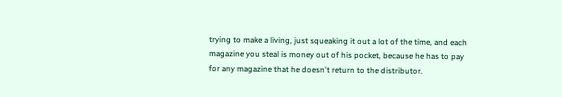trying to make a living, just squeaking it out a lot of the time, and each magazine you steal is money out of his pocket, because he has to pay for any magazine that he doesn't return to the distributor.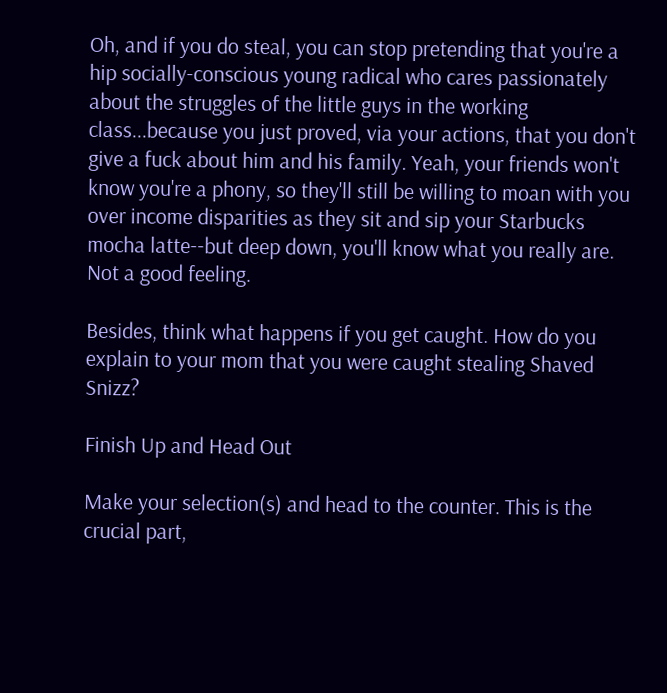Oh, and if you do steal, you can stop pretending that you're a hip socially-conscious young radical who cares passionately about the struggles of the little guys in the working class...because you just proved, via your actions, that you don't give a fuck about him and his family. Yeah, your friends won't know you're a phony, so they'll still be willing to moan with you over income disparities as they sit and sip your Starbucks mocha latte--but deep down, you'll know what you really are. Not a good feeling.

Besides, think what happens if you get caught. How do you explain to your mom that you were caught stealing Shaved Snizz?

Finish Up and Head Out

Make your selection(s) and head to the counter. This is the crucial part,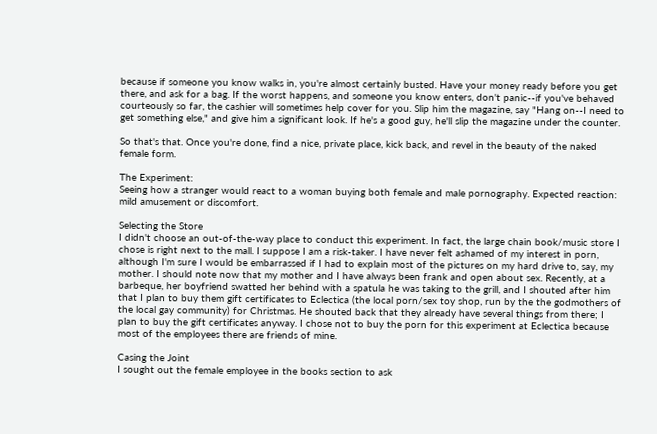because if someone you know walks in, you're almost certainly busted. Have your money ready before you get there, and ask for a bag. If the worst happens, and someone you know enters, don't panic--if you've behaved courteously so far, the cashier will sometimes help cover for you. Slip him the magazine, say "Hang on--I need to get something else," and give him a significant look. If he's a good guy, he'll slip the magazine under the counter.

So that's that. Once you're done, find a nice, private place, kick back, and revel in the beauty of the naked female form.

The Experiment:
Seeing how a stranger would react to a woman buying both female and male pornography. Expected reaction: mild amusement or discomfort.

Selecting the Store
I didn't choose an out-of-the-way place to conduct this experiment. In fact, the large chain book/music store I chose is right next to the mall. I suppose I am a risk-taker. I have never felt ashamed of my interest in porn, although I'm sure I would be embarrassed if I had to explain most of the pictures on my hard drive to, say, my mother. I should note now that my mother and I have always been frank and open about sex. Recently, at a barbeque, her boyfriend swatted her behind with a spatula he was taking to the grill, and I shouted after him that I plan to buy them gift certificates to Eclectica (the local porn/sex toy shop, run by the the godmothers of the local gay community) for Christmas. He shouted back that they already have several things from there; I plan to buy the gift certificates anyway. I chose not to buy the porn for this experiment at Eclectica because most of the employees there are friends of mine.

Casing the Joint
I sought out the female employee in the books section to ask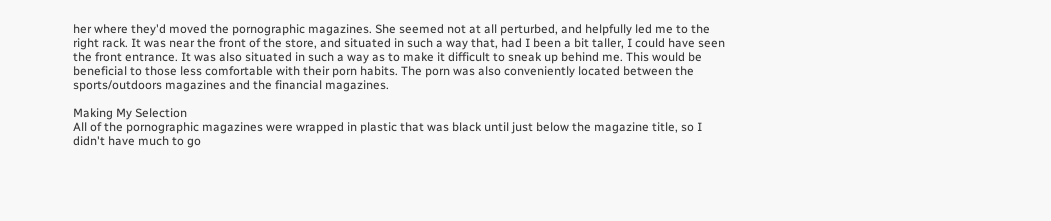her where they'd moved the pornographic magazines. She seemed not at all perturbed, and helpfully led me to the right rack. It was near the front of the store, and situated in such a way that, had I been a bit taller, I could have seen the front entrance. It was also situated in such a way as to make it difficult to sneak up behind me. This would be beneficial to those less comfortable with their porn habits. The porn was also conveniently located between the sports/outdoors magazines and the financial magazines.

Making My Selection
All of the pornographic magazines were wrapped in plastic that was black until just below the magazine title, so I didn't have much to go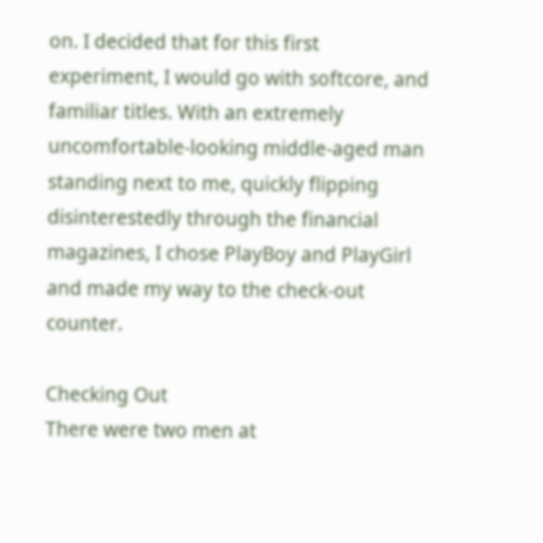on. I decided that for this first experiment, I would go with softcore, and familiar titles. With an extremely uncomfortable-looking middle-aged man standing next to me, quickly flipping disinterestedly through the financial magazines, I chose PlayBoy and PlayGirl and made my way to the check-out counter.

Checking Out
There were two men at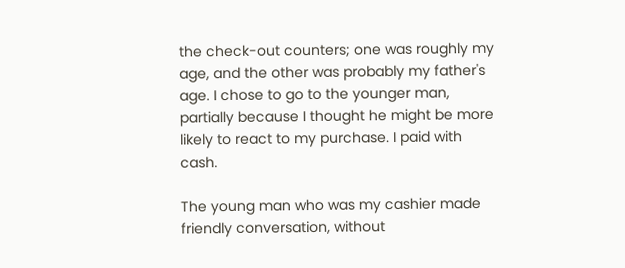the check-out counters; one was roughly my age, and the other was probably my father's age. I chose to go to the younger man, partially because I thought he might be more likely to react to my purchase. I paid with cash.

The young man who was my cashier made friendly conversation, without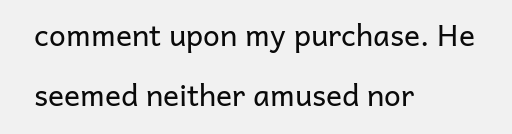comment upon my purchase. He seemed neither amused nor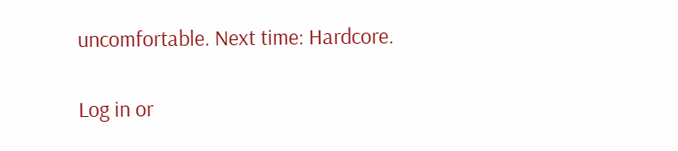uncomfortable. Next time: Hardcore.

Log in or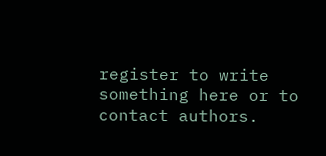register to write something here or to contact authors.